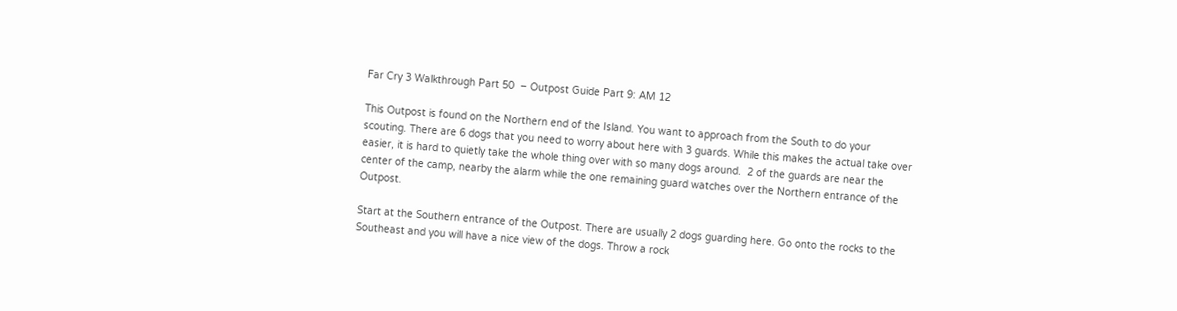Far Cry 3 Walkthrough Part 50  – Outpost Guide Part 9: AM 12

This Outpost is found on the Northern end of the Island. You want to approach from the South to do your scouting. There are 6 dogs that you need to worry about here with 3 guards. While this makes the actual take over easier, it is hard to quietly take the whole thing over with so many dogs around.  2 of the guards are near the center of the camp, nearby the alarm while the one remaining guard watches over the Northern entrance of the Outpost.

Start at the Southern entrance of the Outpost. There are usually 2 dogs guarding here. Go onto the rocks to the Southeast and you will have a nice view of the dogs. Throw a rock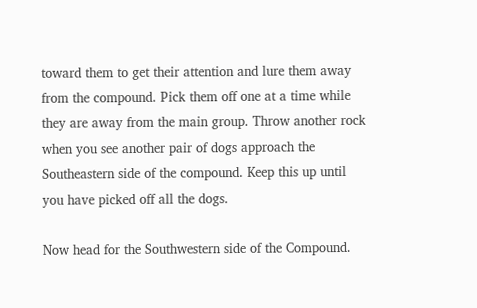toward them to get their attention and lure them away from the compound. Pick them off one at a time while they are away from the main group. Throw another rock when you see another pair of dogs approach the Southeastern side of the compound. Keep this up until you have picked off all the dogs.

Now head for the Southwestern side of the Compound.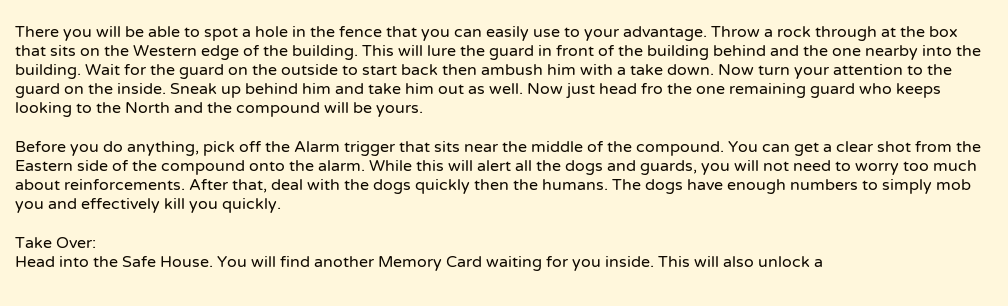There you will be able to spot a hole in the fence that you can easily use to your advantage. Throw a rock through at the box that sits on the Western edge of the building. This will lure the guard in front of the building behind and the one nearby into the building. Wait for the guard on the outside to start back then ambush him with a take down. Now turn your attention to the guard on the inside. Sneak up behind him and take him out as well. Now just head fro the one remaining guard who keeps looking to the North and the compound will be yours.

Before you do anything, pick off the Alarm trigger that sits near the middle of the compound. You can get a clear shot from the Eastern side of the compound onto the alarm. While this will alert all the dogs and guards, you will not need to worry too much about reinforcements. After that, deal with the dogs quickly then the humans. The dogs have enough numbers to simply mob you and effectively kill you quickly.

Take Over:
Head into the Safe House. You will find another Memory Card waiting for you inside. This will also unlock a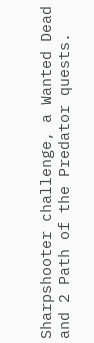Sharpshooter challenge, a Wanted Dead and 2 Path of the Predator quests.